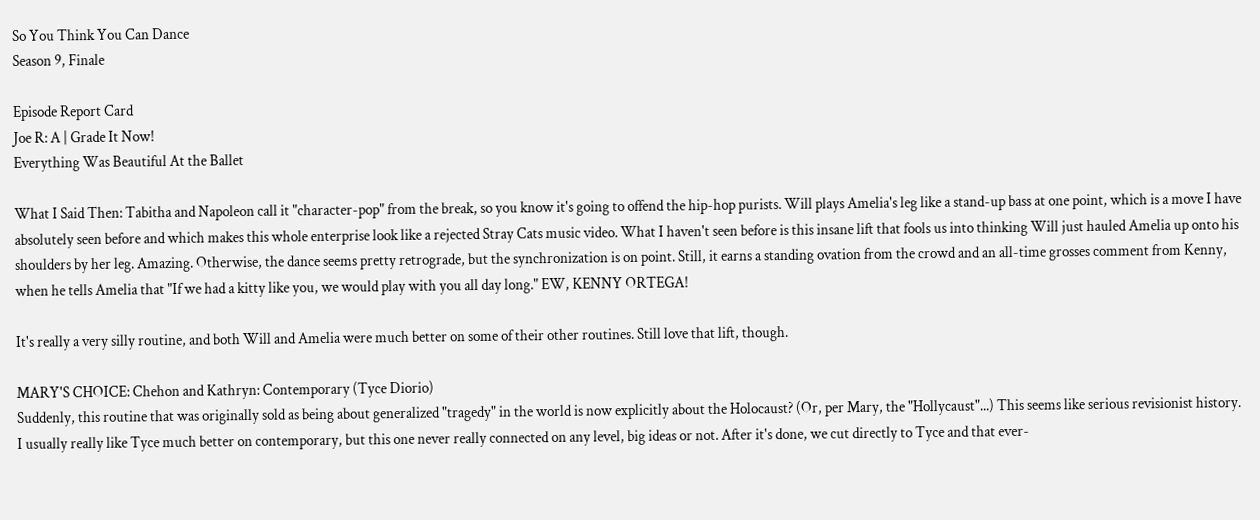So You Think You Can Dance
Season 9, Finale

Episode Report Card
Joe R: A | Grade It Now!
Everything Was Beautiful At the Ballet

What I Said Then: Tabitha and Napoleon call it "character-pop" from the break, so you know it's going to offend the hip-hop purists. Will plays Amelia's leg like a stand-up bass at one point, which is a move I have absolutely seen before and which makes this whole enterprise look like a rejected Stray Cats music video. What I haven't seen before is this insane lift that fools us into thinking Will just hauled Amelia up onto his shoulders by her leg. Amazing. Otherwise, the dance seems pretty retrograde, but the synchronization is on point. Still, it earns a standing ovation from the crowd and an all-time grosses comment from Kenny, when he tells Amelia that "If we had a kitty like you, we would play with you all day long." EW, KENNY ORTEGA!

It's really a very silly routine, and both Will and Amelia were much better on some of their other routines. Still love that lift, though.

MARY'S CHOICE: Chehon and Kathryn: Contemporary (Tyce Diorio)
Suddenly, this routine that was originally sold as being about generalized "tragedy" in the world is now explicitly about the Holocaust? (Or, per Mary, the "Hollycaust"...) This seems like serious revisionist history. I usually really like Tyce much better on contemporary, but this one never really connected on any level, big ideas or not. After it's done, we cut directly to Tyce and that ever-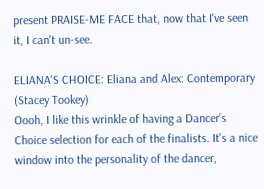present PRAISE-ME FACE that, now that I've seen it, I can't un-see.

ELIANA'S CHOICE: Eliana and Alex: Contemporary (Stacey Tookey)
Oooh, I like this wrinkle of having a Dancer's Choice selection for each of the finalists. It's a nice window into the personality of the dancer,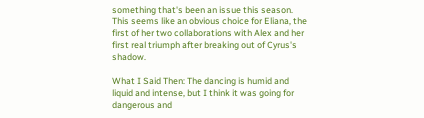something that's been an issue this season. This seems like an obvious choice for Eliana, the first of her two collaborations with Alex and her first real triumph after breaking out of Cyrus's shadow.

What I Said Then: The dancing is humid and liquid and intense, but I think it was going for dangerous and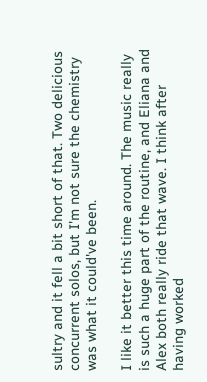sultry and it fell a bit short of that. Two delicious concurrent solos, but I'm not sure the chemistry was what it could've been.

I like it better this time around. The music really is such a huge part of the routine, and Eliana and Alex both really ride that wave. I think after having worked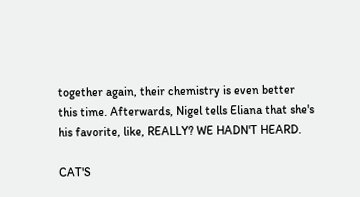together again, their chemistry is even better this time. Afterwards, Nigel tells Eliana that she's his favorite, like, REALLY? WE HADN'T HEARD.

CAT'S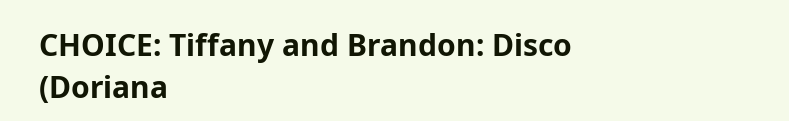CHOICE: Tiffany and Brandon: Disco (Doriana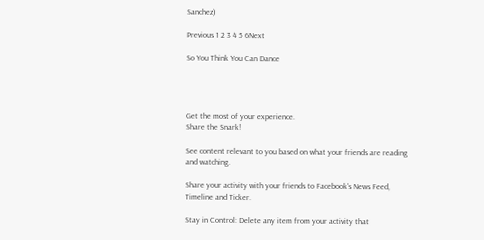Sanchez)

Previous 1 2 3 4 5 6Next

So You Think You Can Dance




Get the most of your experience.
Share the Snark!

See content relevant to you based on what your friends are reading and watching.

Share your activity with your friends to Facebook's News Feed, Timeline and Ticker.

Stay in Control: Delete any item from your activity that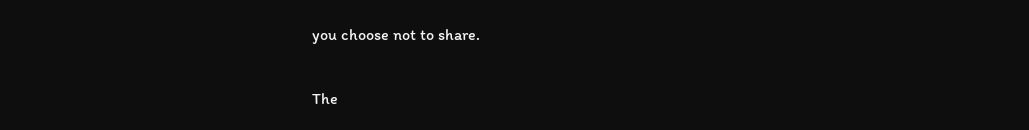you choose not to share.

The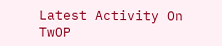Latest Activity On TwOP